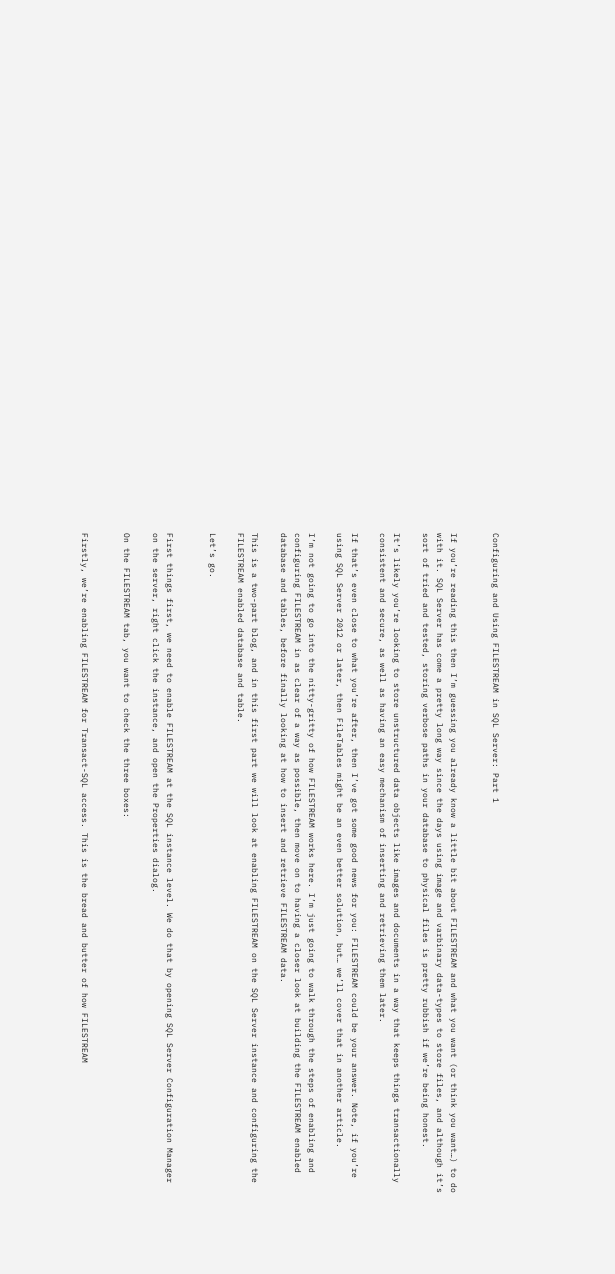Configuring and Using FILESTREAM in SQL Server: Part 1


If you’re reading this then I’m guessing you already know a little bit about FILESTREAM and what you want (or think you want…) to do with it. SQL Server has come a pretty long way since the days using image and varbinary data-types to store files, and although it’s sort of tried and tested, storing verbose paths in your database to physical files is pretty rubbish if we’re being honest.

It’s likely you’re looking to store unstructured data objects like images and documents in a way that keeps things transactionally consistent and secure, as well as having an easy mechanism of inserting and retrieving them later.

If that’s even close to what you’re after, then I’ve got some good news for you: FILESTREAM could be your answer. Note, if you’re using SQL Server 2012 or later, then FileTables might be an even better solution, but… we’ll cover that in another article.

I’m not going to go into the nitty-gritty of how FILESTREAM works here. I’m just going to walk through the steps of enabling and configuring FILESTREAM in as clear of a way as possible, then move on to having a closer look at building the FILESTREAM enabled database and tables, before finally looking at how to insert and retrieve FILESTREAM data.

This is a two-part blog, and in this first part we will look at enabling FILESTREAM on the SQL Server instance and configuring the FILESTREAM enabled database and table.

Let’s go.


First things first, we need to enable FILESTREAM at the SQL instance level. We do that by opening SQL Server Configuration Manager on the server, right click the instance, and open the Properties dialog.

On the FILESTREAM tab, you want to check the three boxes:


Firstly, we’re enabling FILESTREAM for Transact-SQL access. This is the bread and butter of how FILESTREAM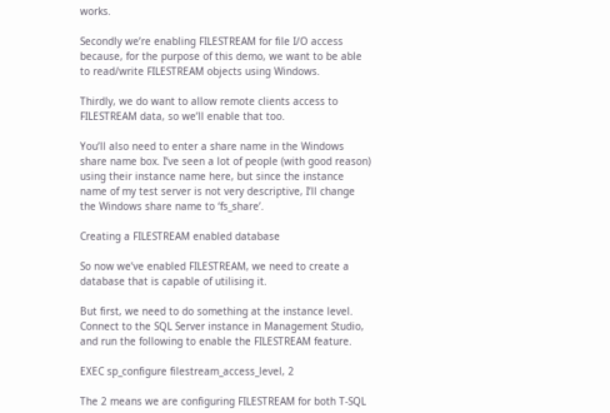works.

Secondly we’re enabling FILESTREAM for file I/O access because, for the purpose of this demo, we want to be able to read/write FILESTREAM objects using Windows.

Thirdly, we do want to allow remote clients access to FILESTREAM data, so we’ll enable that too.

You’ll also need to enter a share name in the Windows share name box. I’ve seen a lot of people (with good reason) using their instance name here, but since the instance name of my test server is not very descriptive, I’ll change the Windows share name to ‘fs_share’.

Creating a FILESTREAM enabled database

So now we’ve enabled FILESTREAM, we need to create a database that is capable of utilising it.

But first, we need to do something at the instance level. Connect to the SQL Server instance in Management Studio, and run the following to enable the FILESTREAM feature.

EXEC sp_configure filestream_access_level, 2

The 2 means we are configuring FILESTREAM for both T-SQL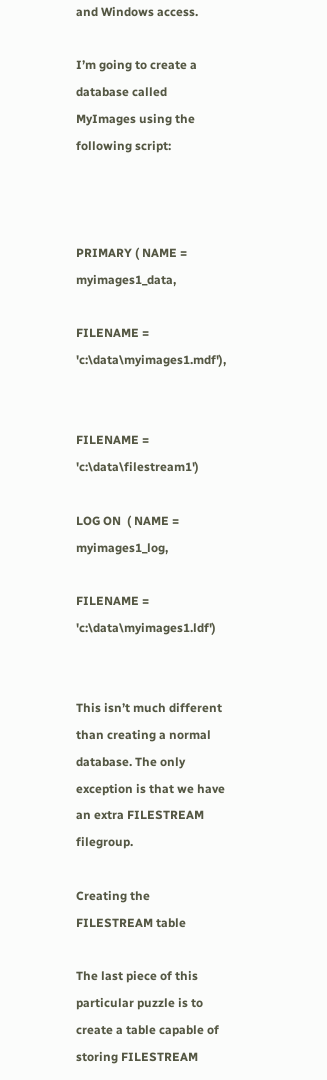and Windows access.

I’m going to create a database called MyImages using the following script:



PRIMARY ( NAME = myimages1_data,

FILENAME = 'c:\data\myimages1.mdf'),


FILENAME = 'c:\data\filestream1')

LOG ON  ( NAME = myimages1_log,

FILENAME = 'c:\data\myimages1.ldf')


This isn’t much different than creating a normal database. The only exception is that we have an extra FILESTREAM filegroup.

Creating the FILESTREAM table

The last piece of this particular puzzle is to create a table capable of storing FILESTREAM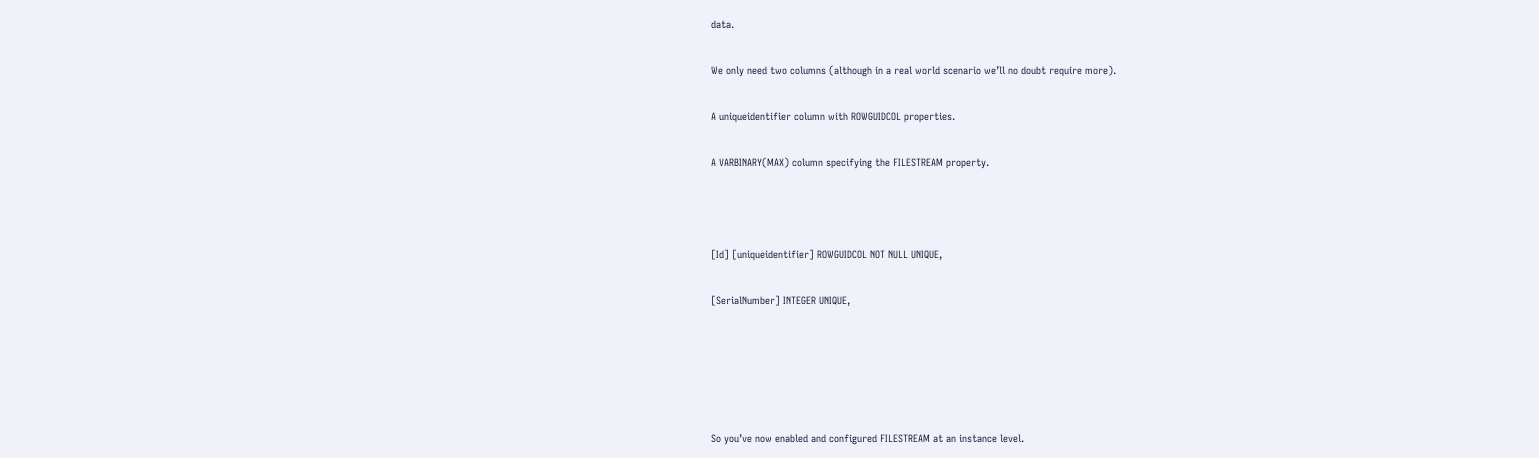data.

We only need two columns (although in a real world scenario we’ll no doubt require more).

A uniqueidentifier column with ROWGUIDCOL properties.

A VARBINARY(MAX) column specifying the FILESTREAM property.



[Id] [uniqueidentifier] ROWGUIDCOL NOT NULL UNIQUE,

[SerialNumber] INTEGER UNIQUE,





So you’ve now enabled and configured FILESTREAM at an instance level.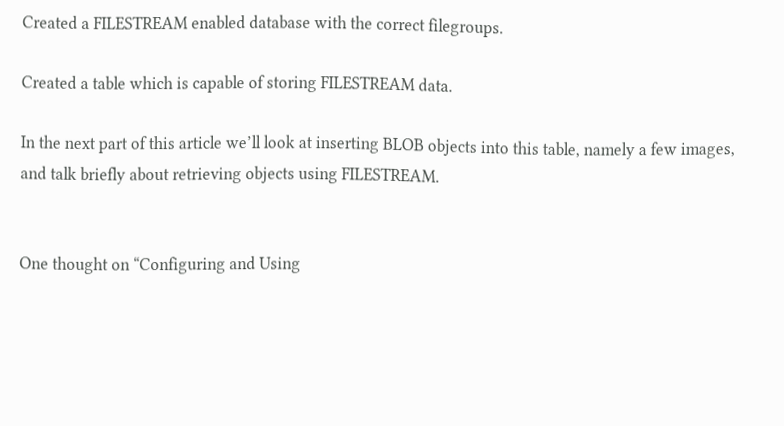Created a FILESTREAM enabled database with the correct filegroups.

Created a table which is capable of storing FILESTREAM data.

In the next part of this article we’ll look at inserting BLOB objects into this table, namely a few images, and talk briefly about retrieving objects using FILESTREAM.


One thought on “Configuring and Using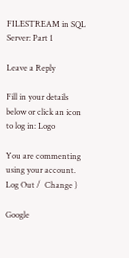FILESTREAM in SQL Server: Part 1

Leave a Reply

Fill in your details below or click an icon to log in: Logo

You are commenting using your account. Log Out /  Change )

Google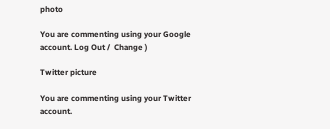photo

You are commenting using your Google account. Log Out /  Change )

Twitter picture

You are commenting using your Twitter account.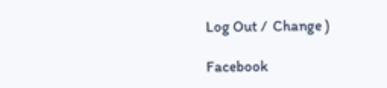Log Out /  Change )

Facebook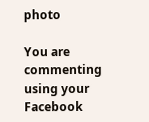photo

You are commenting using your Facebook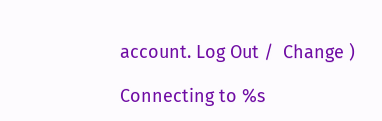account. Log Out /  Change )

Connecting to %s